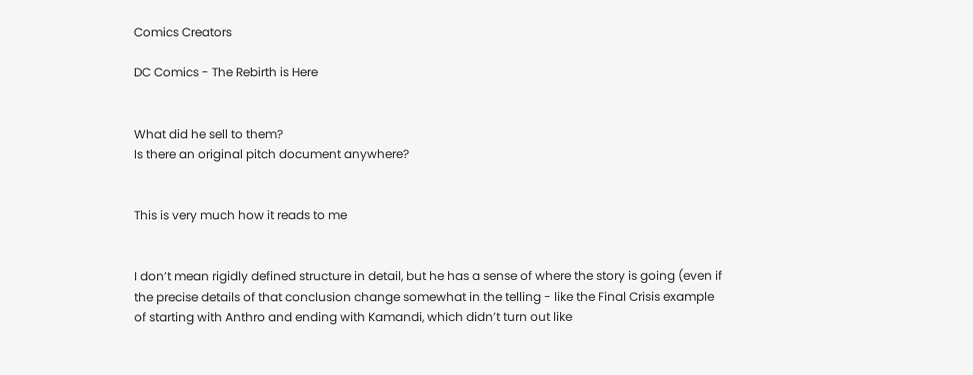Comics Creators

DC Comics - The Rebirth is Here


What did he sell to them?
Is there an original pitch document anywhere?


This is very much how it reads to me


I don’t mean rigidly defined structure in detail, but he has a sense of where the story is going (even if the precise details of that conclusion change somewhat in the telling - like the Final Crisis example of starting with Anthro and ending with Kamandi, which didn’t turn out like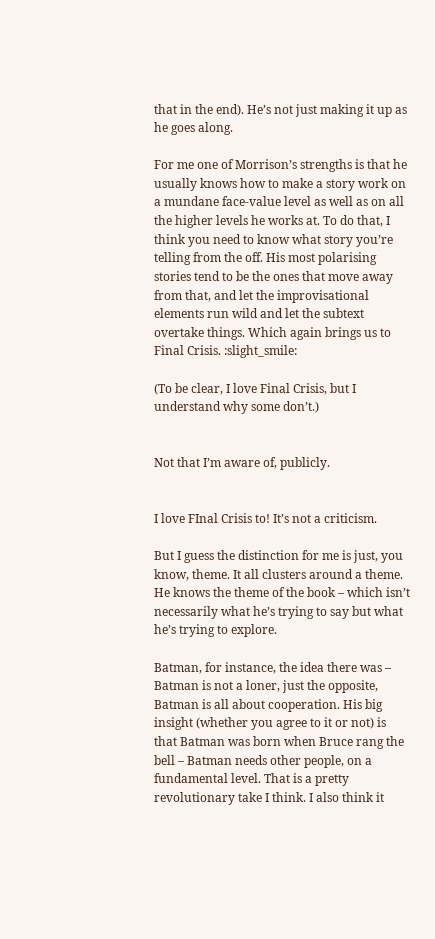that in the end). He’s not just making it up as he goes along.

For me one of Morrison’s strengths is that he usually knows how to make a story work on a mundane face-value level as well as on all the higher levels he works at. To do that, I think you need to know what story you’re telling from the off. His most polarising stories tend to be the ones that move away from that, and let the improvisational elements run wild and let the subtext overtake things. Which again brings us to Final Crisis. :slight_smile:

(To be clear, I love Final Crisis, but I understand why some don’t.)


Not that I’m aware of, publicly.


I love FInal Crisis to! It’s not a criticism.

But I guess the distinction for me is just, you know, theme. It all clusters around a theme. He knows the theme of the book – which isn’t necessarily what he’s trying to say but what he’s trying to explore.

Batman, for instance, the idea there was – Batman is not a loner, just the opposite, Batman is all about cooperation. His big insight (whether you agree to it or not) is that Batman was born when Bruce rang the bell – Batman needs other people, on a fundamental level. That is a pretty revolutionary take I think. I also think it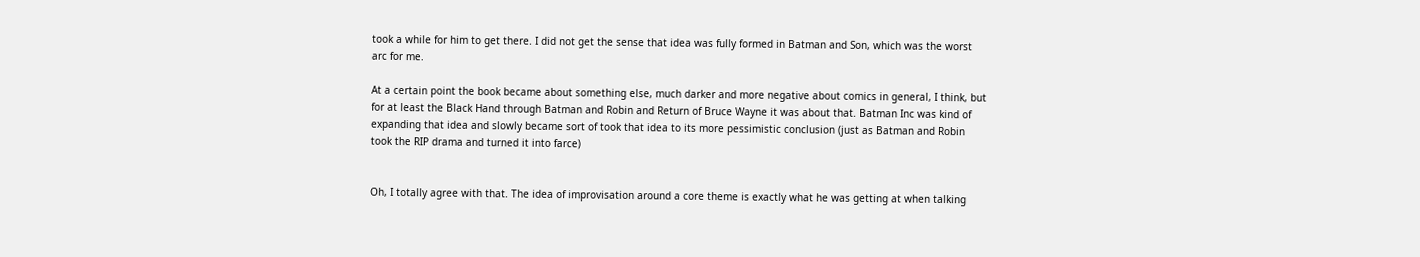took a while for him to get there. I did not get the sense that idea was fully formed in Batman and Son, which was the worst arc for me.

At a certain point the book became about something else, much darker and more negative about comics in general, I think, but for at least the Black Hand through Batman and Robin and Return of Bruce Wayne it was about that. Batman Inc was kind of expanding that idea and slowly became sort of took that idea to its more pessimistic conclusion (just as Batman and Robin took the RIP drama and turned it into farce)


Oh, I totally agree with that. The idea of improvisation around a core theme is exactly what he was getting at when talking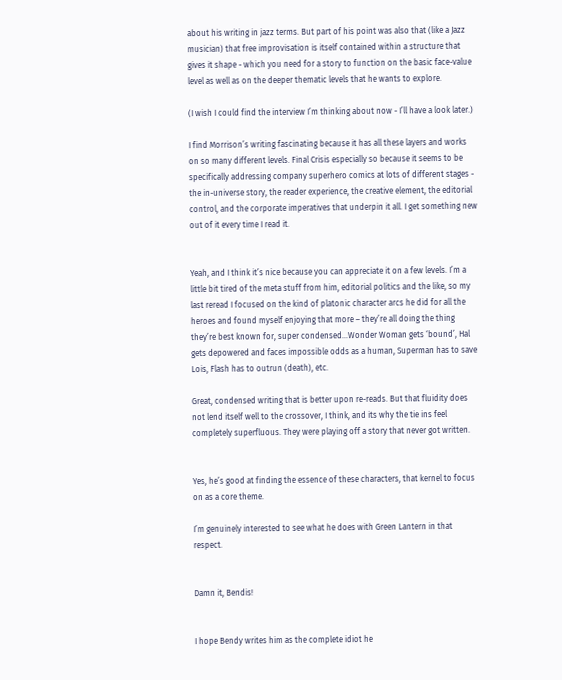about his writing in jazz terms. But part of his point was also that (like a Jazz musician) that free improvisation is itself contained within a structure that gives it shape - which you need for a story to function on the basic face-value level as well as on the deeper thematic levels that he wants to explore.

(I wish I could find the interview I’m thinking about now - I’ll have a look later.)

I find Morrison’s writing fascinating because it has all these layers and works on so many different levels. Final Crisis especially so because it seems to be specifically addressing company superhero comics at lots of different stages - the in-universe story, the reader experience, the creative element, the editorial control, and the corporate imperatives that underpin it all. I get something new out of it every time I read it.


Yeah, and I think it’s nice because you can appreciate it on a few levels. I’m a little bit tired of the meta stuff from him, editorial politics and the like, so my last reread I focused on the kind of platonic character arcs he did for all the heroes and found myself enjoying that more – they’re all doing the thing they’re best known for, super condensed…Wonder Woman gets ‘bound’, Hal gets depowered and faces impossible odds as a human, Superman has to save Lois, Flash has to outrun (death), etc.

Great, condensed writing that is better upon re-reads. But that fluidity does not lend itself well to the crossover, I think, and its why the tie ins feel completely superfluous. They were playing off a story that never got written.


Yes, he’s good at finding the essence of these characters, that kernel to focus on as a core theme.

I’m genuinely interested to see what he does with Green Lantern in that respect.


Damn it, Bendis!


I hope Bendy writes him as the complete idiot he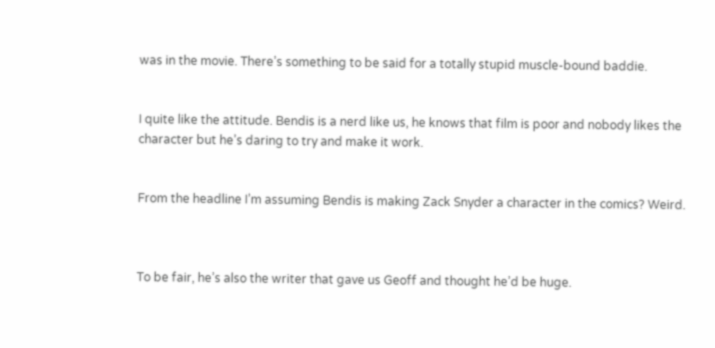was in the movie. There’s something to be said for a totally stupid muscle-bound baddie.


I quite like the attitude. Bendis is a nerd like us, he knows that film is poor and nobody likes the character but he’s daring to try and make it work.


From the headline I’m assuming Bendis is making Zack Snyder a character in the comics? Weird.



To be fair, he’s also the writer that gave us Geoff and thought he’d be huge.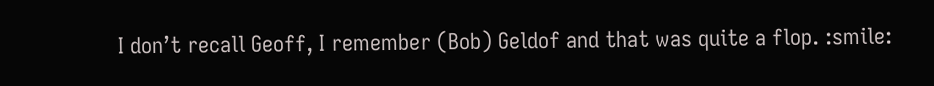I don’t recall Geoff, I remember (Bob) Geldof and that was quite a flop. :smile: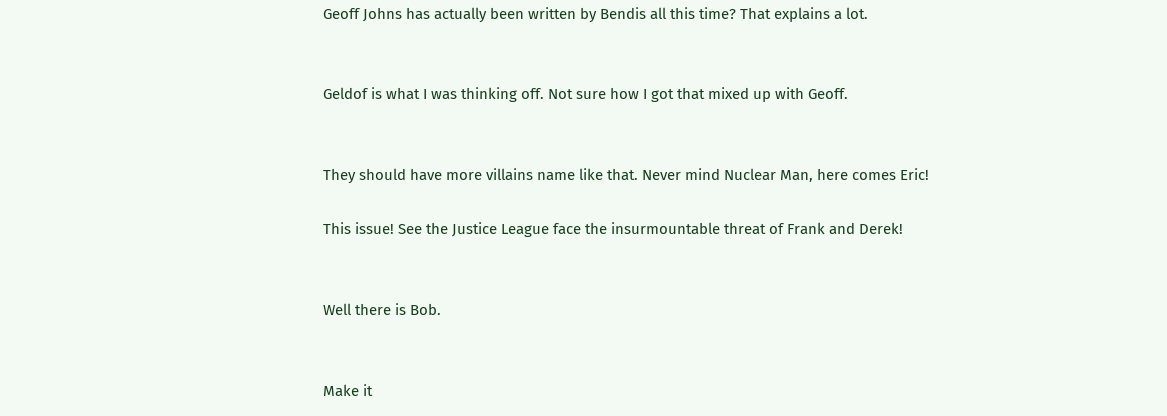Geoff Johns has actually been written by Bendis all this time? That explains a lot.


Geldof is what I was thinking off. Not sure how I got that mixed up with Geoff.


They should have more villains name like that. Never mind Nuclear Man, here comes Eric!

This issue! See the Justice League face the insurmountable threat of Frank and Derek!


Well there is Bob.


Make it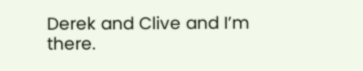Derek and Clive and I’m there.